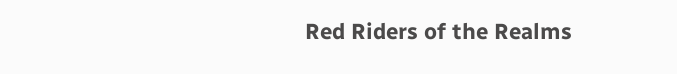Red Riders of the Realms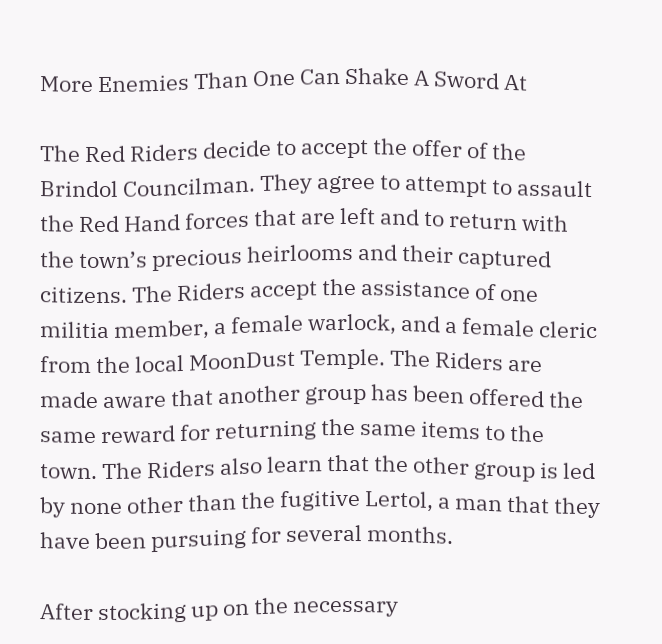More Enemies Than One Can Shake A Sword At

The Red Riders decide to accept the offer of the Brindol Councilman. They agree to attempt to assault the Red Hand forces that are left and to return with the town’s precious heirlooms and their captured citizens. The Riders accept the assistance of one militia member, a female warlock, and a female cleric from the local MoonDust Temple. The Riders are made aware that another group has been offered the same reward for returning the same items to the town. The Riders also learn that the other group is led by none other than the fugitive Lertol, a man that they have been pursuing for several months.

After stocking up on the necessary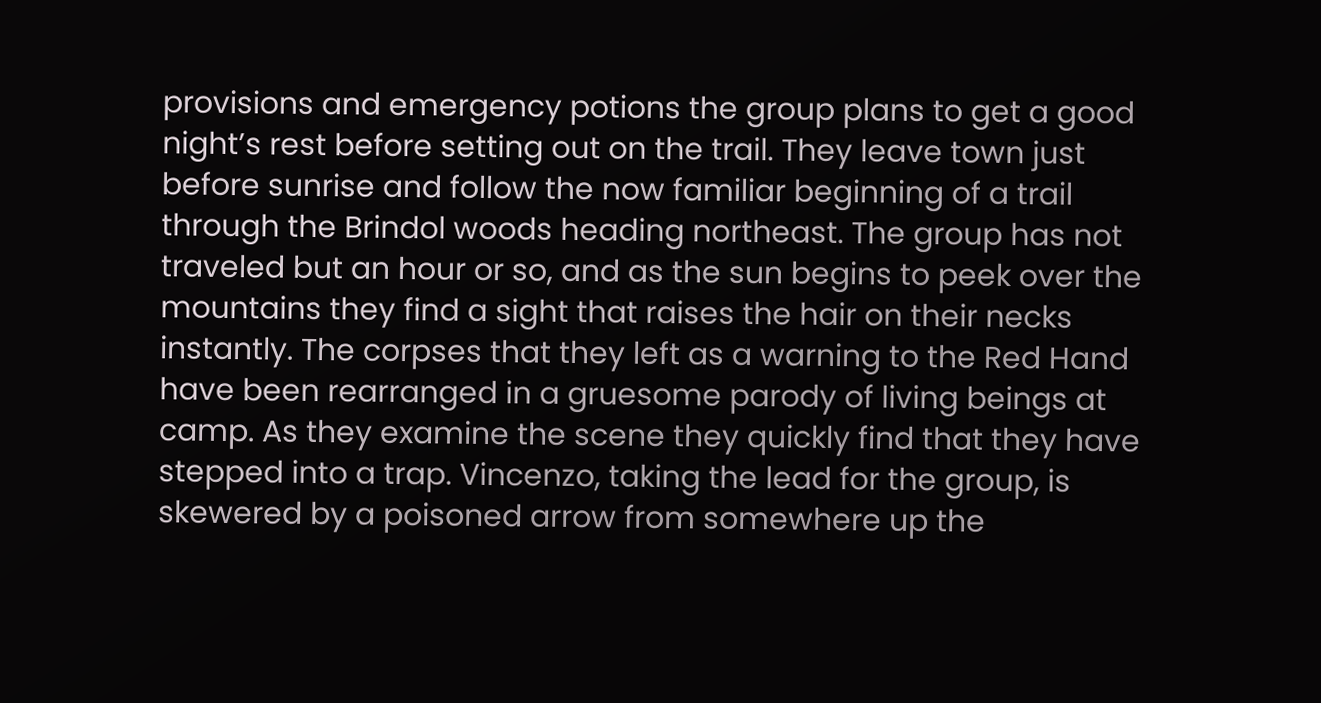provisions and emergency potions the group plans to get a good night’s rest before setting out on the trail. They leave town just before sunrise and follow the now familiar beginning of a trail through the Brindol woods heading northeast. The group has not traveled but an hour or so, and as the sun begins to peek over the mountains they find a sight that raises the hair on their necks instantly. The corpses that they left as a warning to the Red Hand have been rearranged in a gruesome parody of living beings at camp. As they examine the scene they quickly find that they have stepped into a trap. Vincenzo, taking the lead for the group, is skewered by a poisoned arrow from somewhere up the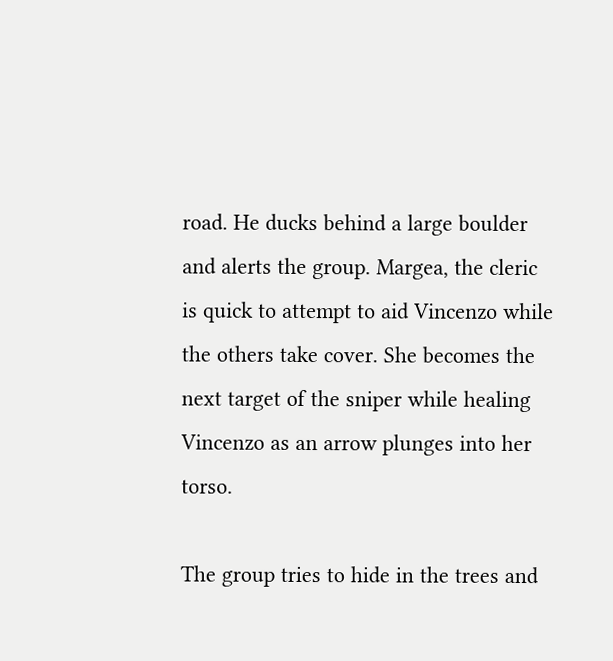road. He ducks behind a large boulder and alerts the group. Margea, the cleric is quick to attempt to aid Vincenzo while the others take cover. She becomes the next target of the sniper while healing Vincenzo as an arrow plunges into her torso.

The group tries to hide in the trees and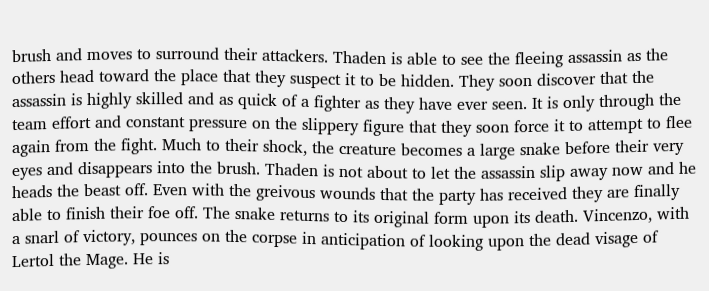brush and moves to surround their attackers. Thaden is able to see the fleeing assassin as the others head toward the place that they suspect it to be hidden. They soon discover that the assassin is highly skilled and as quick of a fighter as they have ever seen. It is only through the team effort and constant pressure on the slippery figure that they soon force it to attempt to flee again from the fight. Much to their shock, the creature becomes a large snake before their very eyes and disappears into the brush. Thaden is not about to let the assassin slip away now and he heads the beast off. Even with the greivous wounds that the party has received they are finally able to finish their foe off. The snake returns to its original form upon its death. Vincenzo, with a snarl of victory, pounces on the corpse in anticipation of looking upon the dead visage of Lertol the Mage. He is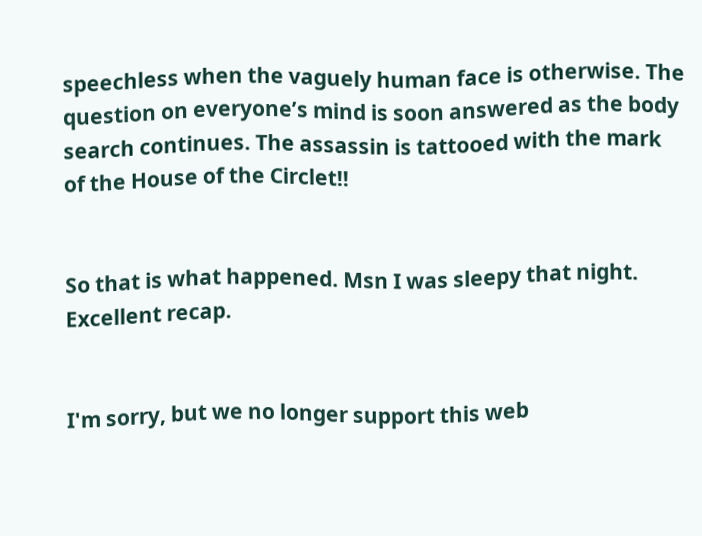speechless when the vaguely human face is otherwise. The question on everyone’s mind is soon answered as the body search continues. The assassin is tattooed with the mark of the House of the Circlet!!


So that is what happened. Msn I was sleepy that night. Excellent recap.


I'm sorry, but we no longer support this web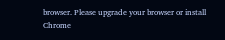browser. Please upgrade your browser or install Chrome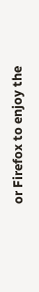or Firefox to enjoy the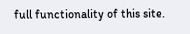full functionality of this site.